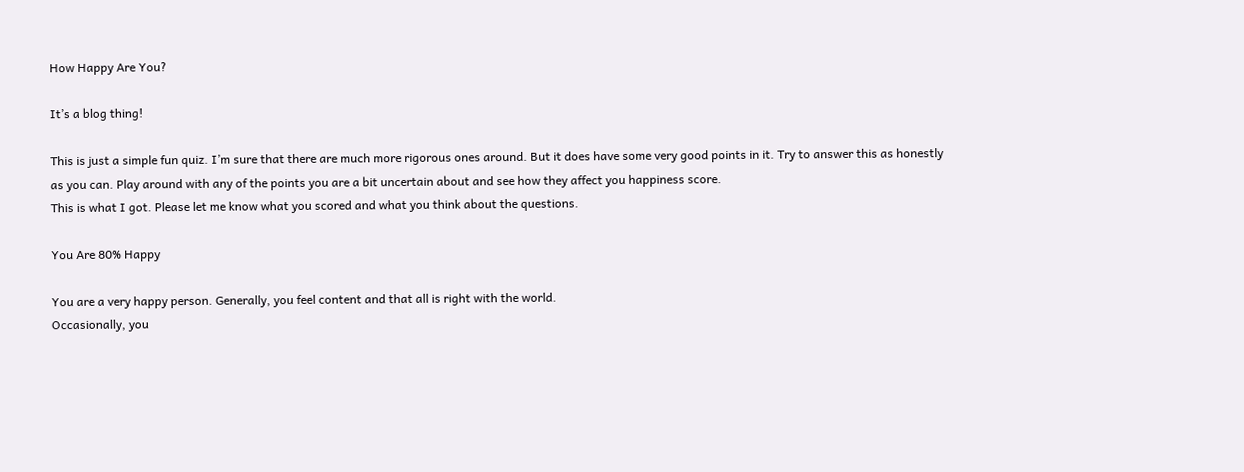How Happy Are You?

It’s a blog thing!

This is just a simple fun quiz. I’m sure that there are much more rigorous ones around. But it does have some very good points in it. Try to answer this as honestly as you can. Play around with any of the points you are a bit uncertain about and see how they affect you happiness score.
This is what I got. Please let me know what you scored and what you think about the questions.

You Are 80% Happy

You are a very happy person. Generally, you feel content and that all is right with the world.
Occasionally, you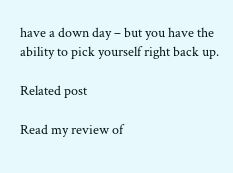have a down day – but you have the ability to pick yourself right back up.

Related post

Read my review of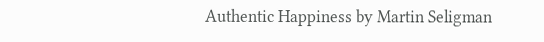Authentic Happiness by Martin Seligman